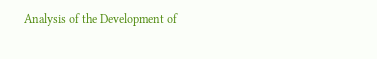Analysis of the Development of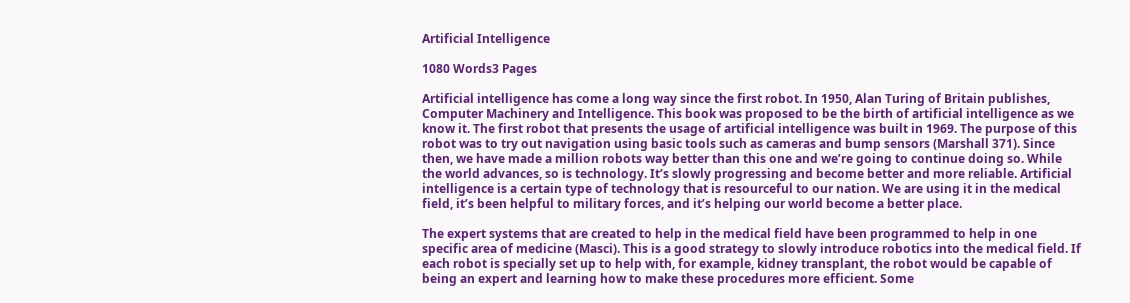Artificial Intelligence

1080 Words3 Pages

Artificial intelligence has come a long way since the first robot. In 1950, Alan Turing of Britain publishes, Computer Machinery and Intelligence. This book was proposed to be the birth of artificial intelligence as we know it. The first robot that presents the usage of artificial intelligence was built in 1969. The purpose of this robot was to try out navigation using basic tools such as cameras and bump sensors (Marshall 371). Since then, we have made a million robots way better than this one and we’re going to continue doing so. While the world advances, so is technology. It’s slowly progressing and become better and more reliable. Artificial intelligence is a certain type of technology that is resourceful to our nation. We are using it in the medical field, it’s been helpful to military forces, and it’s helping our world become a better place.

The expert systems that are created to help in the medical field have been programmed to help in one specific area of medicine (Masci). This is a good strategy to slowly introduce robotics into the medical field. If each robot is specially set up to help with, for example, kidney transplant, the robot would be capable of being an expert and learning how to make these procedures more efficient. Some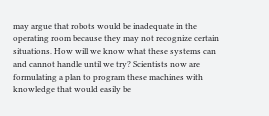may argue that robots would be inadequate in the operating room because they may not recognize certain situations. How will we know what these systems can and cannot handle until we try? Scientists now are formulating a plan to program these machines with knowledge that would easily be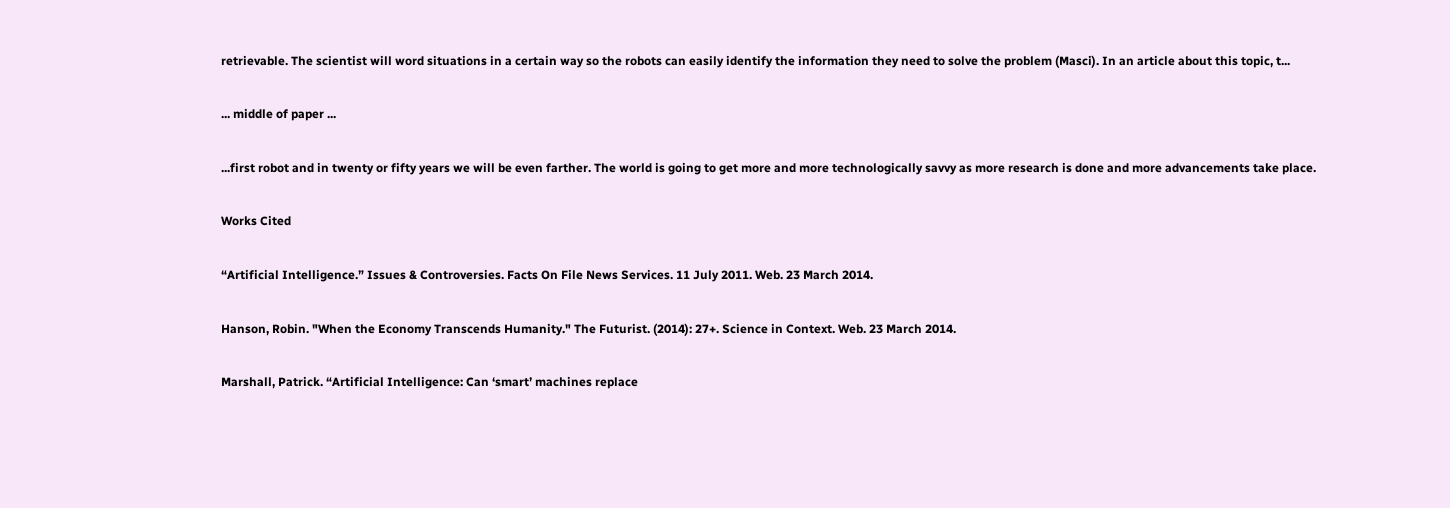retrievable. The scientist will word situations in a certain way so the robots can easily identify the information they need to solve the problem (Masci). In an article about this topic, t...

... middle of paper ...

...first robot and in twenty or fifty years we will be even farther. The world is going to get more and more technologically savvy as more research is done and more advancements take place.

Works Cited

“Artificial Intelligence.” Issues & Controversies. Facts On File News Services. 11 July 2011. Web. 23 March 2014.

Hanson, Robin. "When the Economy Transcends Humanity." The Futurist. (2014): 27+. Science in Context. Web. 23 March 2014.

Marshall, Patrick. “Artificial Intelligence: Can ‘smart’ machines replace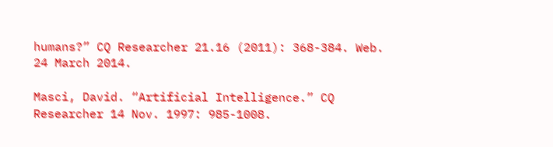humans?” CQ Researcher 21.16 (2011): 368-384. Web. 24 March 2014.

Masci, David. “Artificial Intelligence.” CQ Researcher 14 Nov. 1997: 985-1008.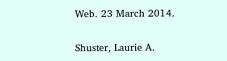Web. 23 March 2014.

Shuster, Laurie A.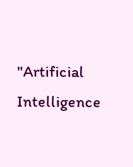"Artificial Intelligence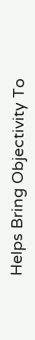Helps Bring Objectivity To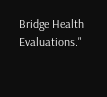Bridge Health Evaluations."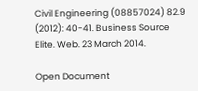Civil Engineering (08857024) 82.9 (2012): 40-41. Business Source Elite. Web. 23 March 2014.

Open Document